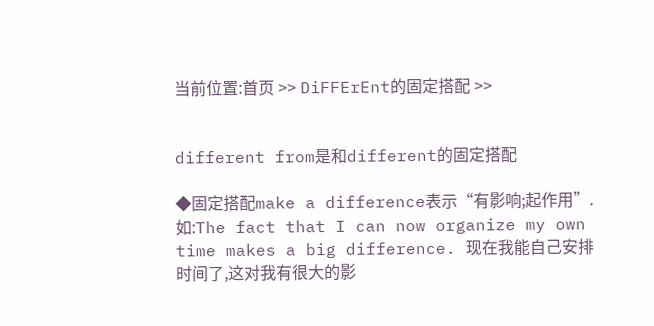当前位置:首页 >> DiFFErEnt的固定搭配 >>


different from是和different的固定搭配

◆固定搭配make a difference表示“有影响;起作用”.如:The fact that I can now organize my own time makes a big difference. 现在我能自己安排时间了,这对我有很大的影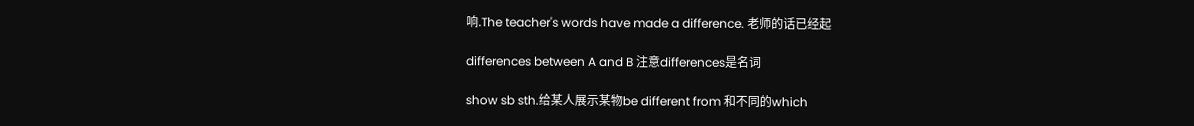响.The teacher's words have made a difference. 老师的话已经起

differences between A and B 注意differences是名词

show sb sth.给某人展示某物be different from 和不同的which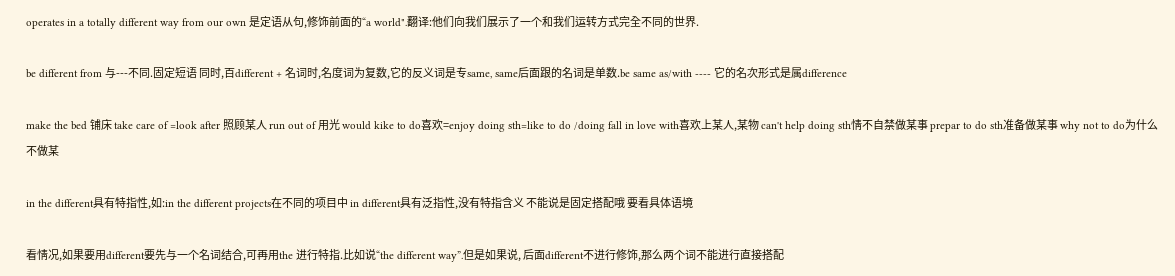operates in a totally different way from our own 是定语从句,修饰前面的“a world".翻译:他们向我们展示了一个和我们运转方式完全不同的世界.

be different from 与---不同.固定短语 同时,百different + 名词时,名度词为复数,它的反义词是专same, same后面跟的名词是单数.be same as/with ---- 它的名次形式是属difference

make the bed 铺床 take care of =look after 照顾某人 run out of 用光 would kike to do喜欢=enjoy doing sth=like to do /doing fall in love with喜欢上某人,某物 can't help doing sth情不自禁做某事 prepar to do sth准备做某事 why not to do为什么不做某

in the different具有特指性,如:in the different projects在不同的项目中 in different具有泛指性,没有特指含义 不能说是固定搭配哦 要看具体语境

看情况,如果要用different要先与一个名词结合,可再用the 进行特指.比如说“the different way”.但是如果说, 后面different不进行修饰,那么两个词不能进行直接搭配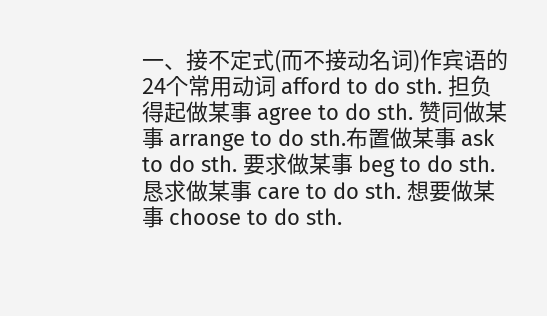一、接不定式(而不接动名词)作宾语的24个常用动词 afford to do sth. 担负得起做某事 agree to do sth. 赞同做某事 arrange to do sth.布置做某事 ask to do sth. 要求做某事 beg to do sth. 恳求做某事 care to do sth. 想要做某事 choose to do sth.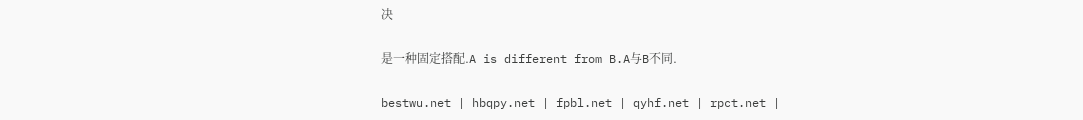决

是一种固定搭配.A is different from B.A与B不同.

bestwu.net | hbqpy.net | fpbl.net | qyhf.net | rpct.net |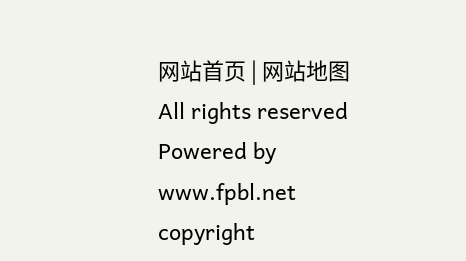网站首页 | 网站地图
All rights reserved Powered by www.fpbl.net
copyright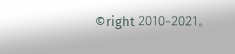©right 2010-2021。